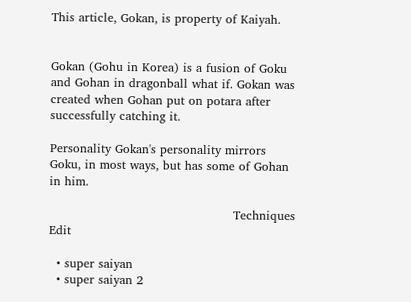This article, Gokan, is property of Kaiyah.


Gokan (Gohu in Korea) is a fusion of Goku and Gohan in dragonball what if. Gokan was created when Gohan put on potara after successfully catching it.

Personality Gokan's personality mirrors Goku, in most ways, but has some of Gohan in him.

                                              Techniques Edit

  • super saiyan
  • super saiyan 2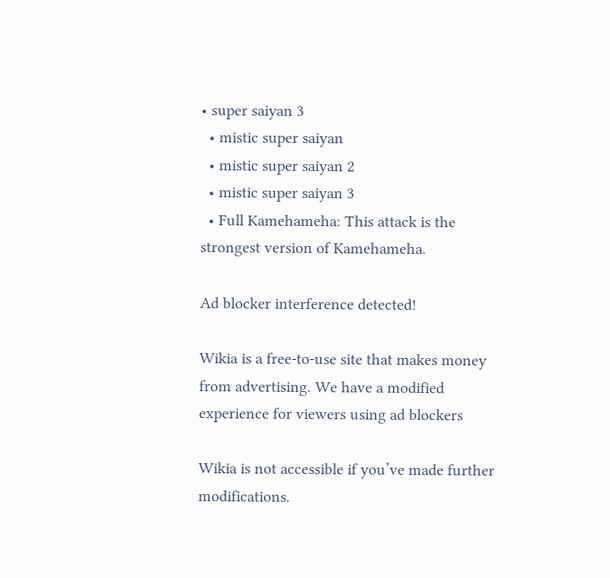• super saiyan 3
  • mistic super saiyan
  • mistic super saiyan 2
  • mistic super saiyan 3
  • Full Kamehameha: This attack is the strongest version of Kamehameha.

Ad blocker interference detected!

Wikia is a free-to-use site that makes money from advertising. We have a modified experience for viewers using ad blockers

Wikia is not accessible if you’ve made further modifications.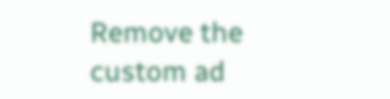Remove the custom ad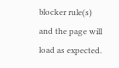blocker rule(s) and the page will load as expected.